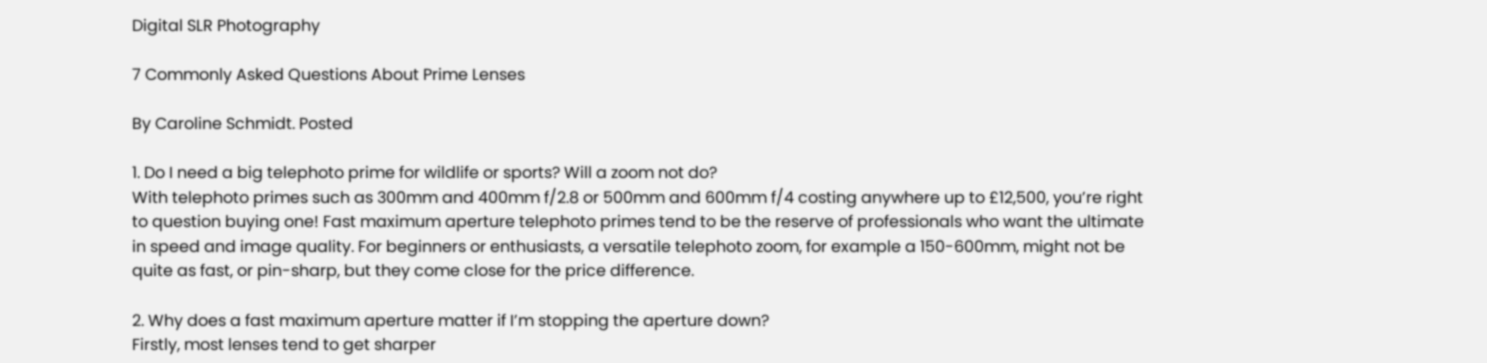Digital SLR Photography

7 Commonly Asked Questions About Prime Lenses

By Caroline Schmidt. Posted

1. Do I need a big telephoto prime for wildlife or sports? Will a zoom not do?
With telephoto primes such as 300mm and 400mm f/2.8 or 500mm and 600mm f/4 costing anywhere up to £12,500, you’re right to question buying one! Fast maximum aperture telephoto primes tend to be the reserve of professionals who want the ultimate in speed and image quality. For beginners or enthusiasts, a versatile telephoto zoom, for example a 150-600mm, might not be quite as fast, or pin-sharp, but they come close for the price difference.

2. Why does a fast maximum aperture matter if I’m stopping the aperture down?
Firstly, most lenses tend to get sharper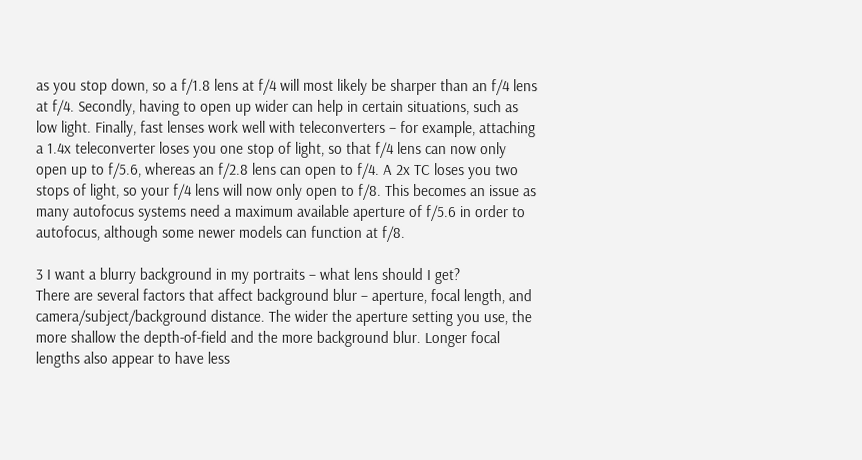as you stop down, so a f/1.8 lens at f/4 will most likely be sharper than an f/4 lens at f/4. Secondly, having to open up wider can help in certain situations, such as low light. Finally, fast lenses work well with teleconverters – for example, attaching a 1.4x teleconverter loses you one stop of light, so that f/4 lens can now only open up to f/5.6, whereas an f/2.8 lens can open to f/4. A 2x TC loses you two stops of light, so your f/4 lens will now only open to f/8. This becomes an issue as many autofocus systems need a maximum available aperture of f/5.6 in order to autofocus, although some newer models can function at f/8.

3 I want a blurry background in my portraits – what lens should I get?
There are several factors that affect background blur – aperture, focal length, and camera/subject/background distance. The wider the aperture setting you use, the more shallow the depth-of-field and the more background blur. Longer focal lengths also appear to have less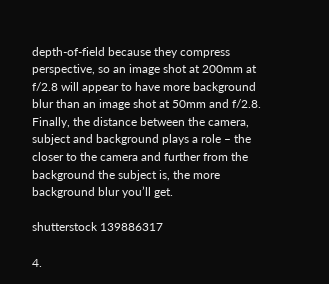depth-of-field because they compress perspective, so an image shot at 200mm at f/2.8 will appear to have more background blur than an image shot at 50mm and f/2.8. Finally, the distance between the camera, subject and background plays a role – the closer to the camera and further from the background the subject is, the more background blur you’ll get.

shutterstock 139886317

4.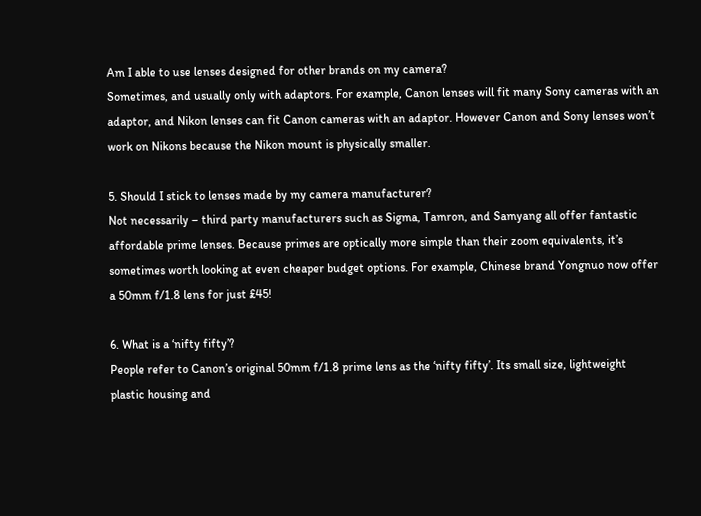Am I able to use lenses designed for other brands on my camera?
Sometimes, and usually only with adaptors. For example, Canon lenses will fit many Sony cameras with an adaptor, and Nikon lenses can fit Canon cameras with an adaptor. However Canon and Sony lenses won’t work on Nikons because the Nikon mount is physically smaller.

5. Should I stick to lenses made by my camera manufacturer?
Not necessarily – third party manufacturers such as Sigma, Tamron, and Samyang all offer fantastic affordable prime lenses. Because primes are optically more simple than their zoom equivalents, it’s sometimes worth looking at even cheaper budget options. For example, Chinese brand Yongnuo now offer a 50mm f/1.8 lens for just £45!

6. What is a ‘nifty fifty’?
People refer to Canon’s original 50mm f/1.8 prime lens as the ‘nifty fifty’. Its small size, lightweight plastic housing and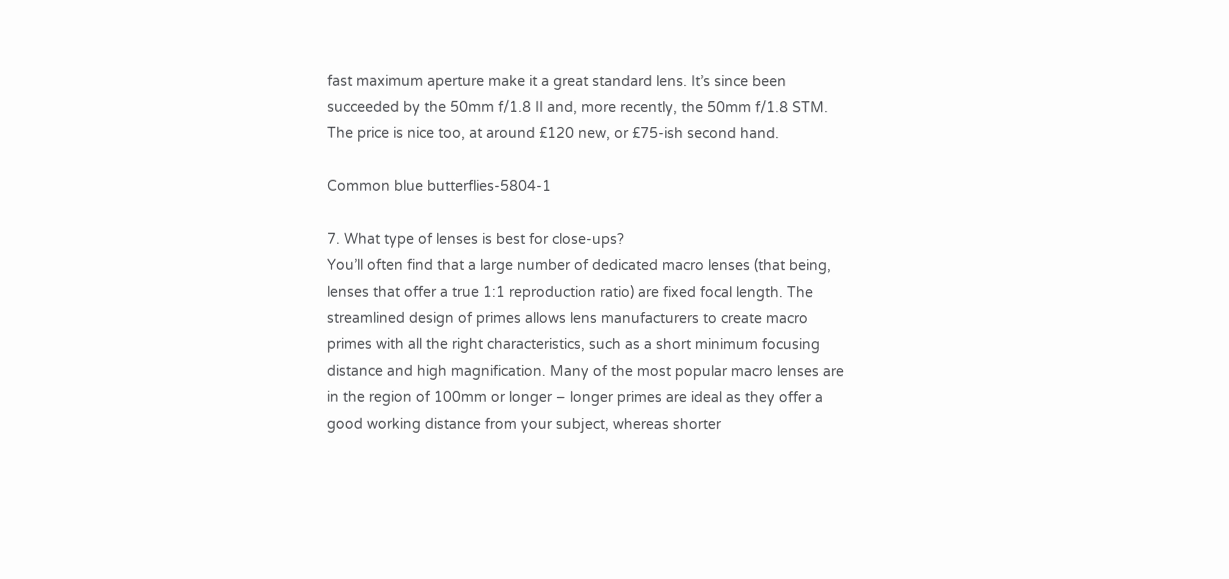fast maximum aperture make it a great standard lens. It’s since been succeeded by the 50mm f/1.8 II and, more recently, the 50mm f/1.8 STM. The price is nice too, at around £120 new, or £75-ish second hand.

Common blue butterflies-5804-1

7. What type of lenses is best for close-ups?
You’ll often find that a large number of dedicated macro lenses (that being, lenses that offer a true 1:1 reproduction ratio) are fixed focal length. The streamlined design of primes allows lens manufacturers to create macro primes with all the right characteristics, such as a short minimum focusing distance and high magnification. Many of the most popular macro lenses are in the region of 100mm or longer – longer primes are ideal as they offer a good working distance from your subject, whereas shorter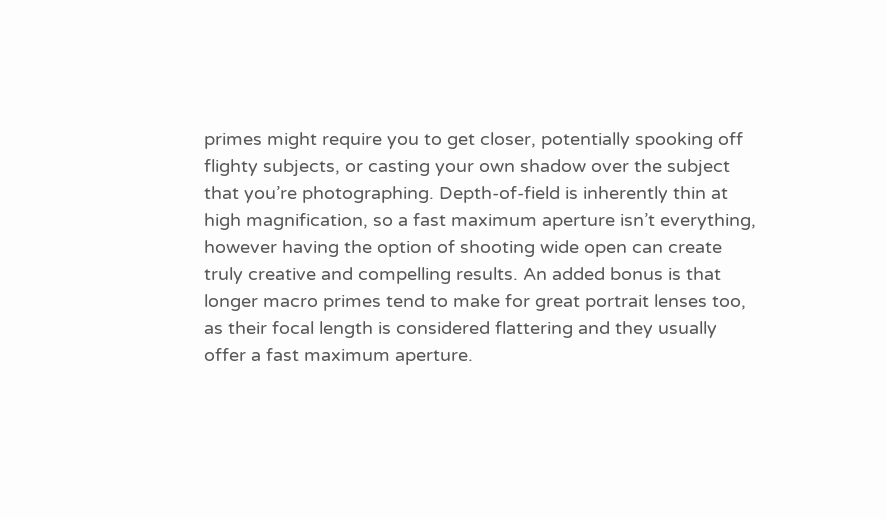primes might require you to get closer, potentially spooking off flighty subjects, or casting your own shadow over the subject that you’re photographing. Depth-of-field is inherently thin at high magnification, so a fast maximum aperture isn’t everything, however having the option of shooting wide open can create truly creative and compelling results. An added bonus is that longer macro primes tend to make for great portrait lenses too, as their focal length is considered flattering and they usually offer a fast maximum aperture.